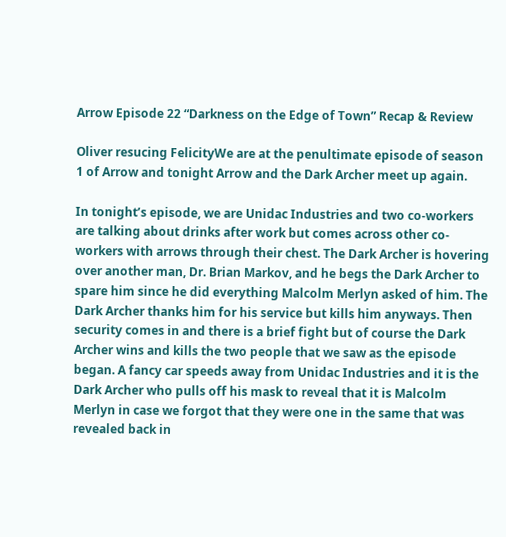Arrow Episode 22 “Darkness on the Edge of Town” Recap & Review

Oliver resucing FelicityWe are at the penultimate episode of season 1 of Arrow and tonight Arrow and the Dark Archer meet up again.

In tonight’s episode, we are Unidac Industries and two co-workers are talking about drinks after work but comes across other co-workers with arrows through their chest. The Dark Archer is hovering over another man, Dr. Brian Markov, and he begs the Dark Archer to spare him since he did everything Malcolm Merlyn asked of him. The Dark Archer thanks him for his service but kills him anyways. Then security comes in and there is a brief fight but of course the Dark Archer wins and kills the two people that we saw as the episode began. A fancy car speeds away from Unidac Industries and it is the Dark Archer who pulls off his mask to reveal that it is Malcolm Merlyn in case we forgot that they were one in the same that was revealed back in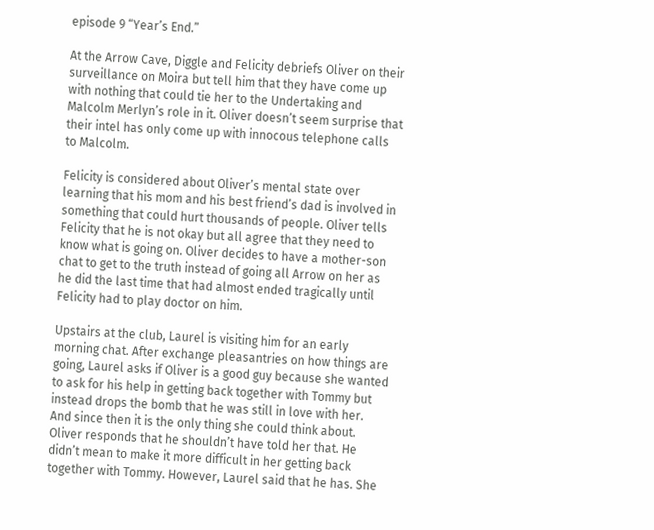episode 9 “Year’s End.”

At the Arrow Cave, Diggle and Felicity debriefs Oliver on their surveillance on Moira but tell him that they have come up with nothing that could tie her to the Undertaking and Malcolm Merlyn’s role in it. Oliver doesn’t seem surprise that their intel has only come up with innocous telephone calls to Malcolm.

Felicity is considered about Oliver’s mental state over learning that his mom and his best friend’s dad is involved in something that could hurt thousands of people. Oliver tells Felicity that he is not okay but all agree that they need to know what is going on. Oliver decides to have a mother-son chat to get to the truth instead of going all Arrow on her as he did the last time that had almost ended tragically until Felicity had to play doctor on him.

Upstairs at the club, Laurel is visiting him for an early morning chat. After exchange pleasantries on how things are going, Laurel asks if Oliver is a good guy because she wanted to ask for his help in getting back together with Tommy but instead drops the bomb that he was still in love with her. And since then it is the only thing she could think about. Oliver responds that he shouldn’t have told her that. He didn’t mean to make it more difficult in her getting back together with Tommy. However, Laurel said that he has. She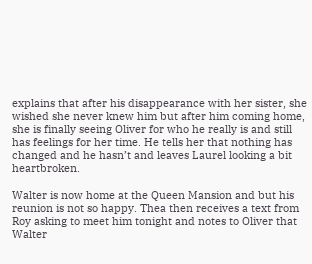explains that after his disappearance with her sister, she wished she never knew him but after him coming home, she is finally seeing Oliver for who he really is and still has feelings for her time. He tells her that nothing has changed and he hasn’t and leaves Laurel looking a bit heartbroken.

Walter is now home at the Queen Mansion and but his reunion is not so happy. Thea then receives a text from Roy asking to meet him tonight and notes to Oliver that Walter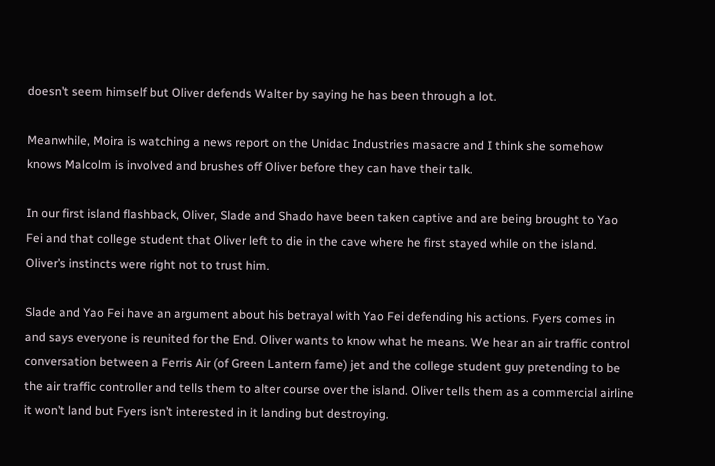doesn’t seem himself but Oliver defends Walter by saying he has been through a lot.

Meanwhile, Moira is watching a news report on the Unidac Industries masacre and I think she somehow knows Malcolm is involved and brushes off Oliver before they can have their talk.

In our first island flashback, Oliver, Slade and Shado have been taken captive and are being brought to Yao Fei and that college student that Oliver left to die in the cave where he first stayed while on the island. Oliver’s instincts were right not to trust him.

Slade and Yao Fei have an argument about his betrayal with Yao Fei defending his actions. Fyers comes in and says everyone is reunited for the End. Oliver wants to know what he means. We hear an air traffic control conversation between a Ferris Air (of Green Lantern fame) jet and the college student guy pretending to be the air traffic controller and tells them to alter course over the island. Oliver tells them as a commercial airline it won’t land but Fyers isn’t interested in it landing but destroying.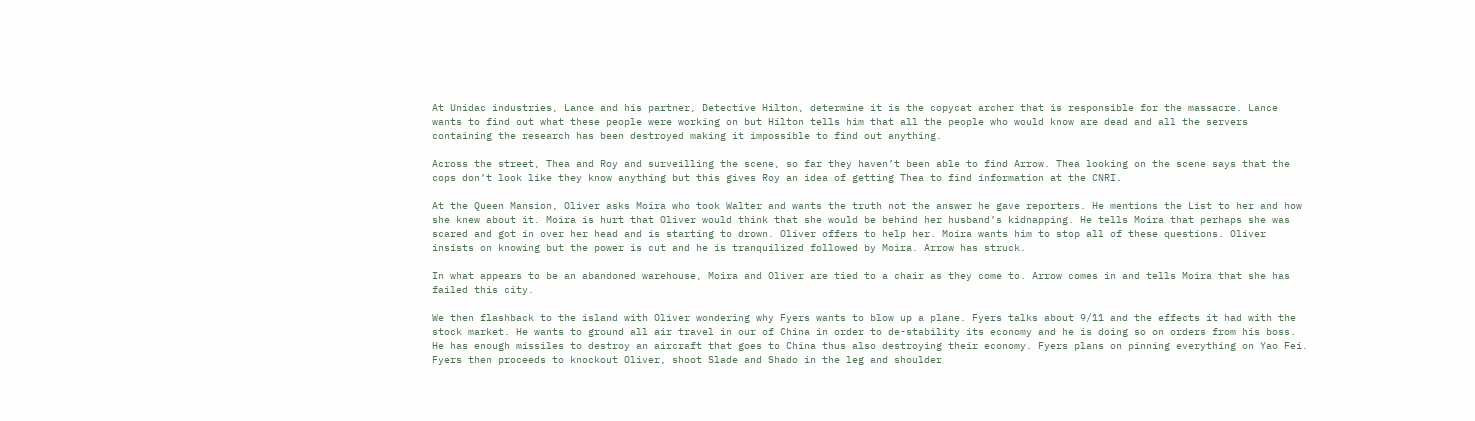At Unidac industries, Lance and his partner, Detective Hilton, determine it is the copycat archer that is responsible for the massacre. Lance wants to find out what these people were working on but Hilton tells him that all the people who would know are dead and all the servers containing the research has been destroyed making it impossible to find out anything.

Across the street, Thea and Roy and surveilling the scene, so far they haven’t been able to find Arrow. Thea looking on the scene says that the cops don’t look like they know anything but this gives Roy an idea of getting Thea to find information at the CNRI.

At the Queen Mansion, Oliver asks Moira who took Walter and wants the truth not the answer he gave reporters. He mentions the List to her and how she knew about it. Moira is hurt that Oliver would think that she would be behind her husband’s kidnapping. He tells Moira that perhaps she was scared and got in over her head and is starting to drown. Oliver offers to help her. Moira wants him to stop all of these questions. Oliver insists on knowing but the power is cut and he is tranquilized followed by Moira. Arrow has struck.

In what appears to be an abandoned warehouse, Moira and Oliver are tied to a chair as they come to. Arrow comes in and tells Moira that she has failed this city.

We then flashback to the island with Oliver wondering why Fyers wants to blow up a plane. Fyers talks about 9/11 and the effects it had with the stock market. He wants to ground all air travel in our of China in order to de-stability its economy and he is doing so on orders from his boss. He has enough missiles to destroy an aircraft that goes to China thus also destroying their economy. Fyers plans on pinning everything on Yao Fei. Fyers then proceeds to knockout Oliver, shoot Slade and Shado in the leg and shoulder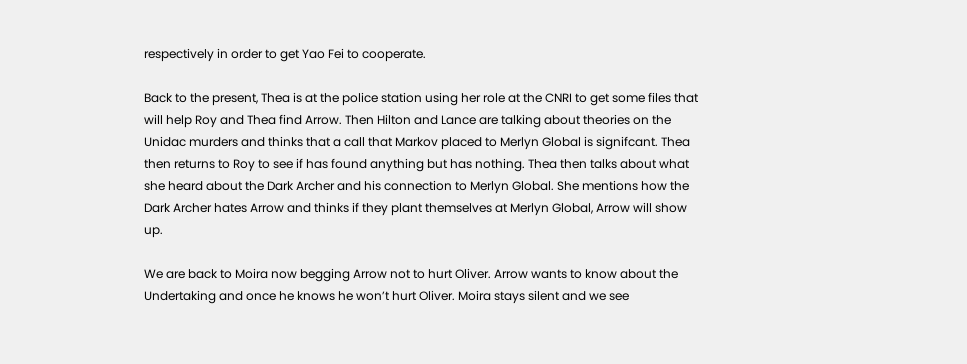respectively in order to get Yao Fei to cooperate.

Back to the present, Thea is at the police station using her role at the CNRI to get some files that will help Roy and Thea find Arrow. Then Hilton and Lance are talking about theories on the Unidac murders and thinks that a call that Markov placed to Merlyn Global is signifcant. Thea then returns to Roy to see if has found anything but has nothing. Thea then talks about what she heard about the Dark Archer and his connection to Merlyn Global. She mentions how the Dark Archer hates Arrow and thinks if they plant themselves at Merlyn Global, Arrow will show up.

We are back to Moira now begging Arrow not to hurt Oliver. Arrow wants to know about the Undertaking and once he knows he won’t hurt Oliver. Moira stays silent and we see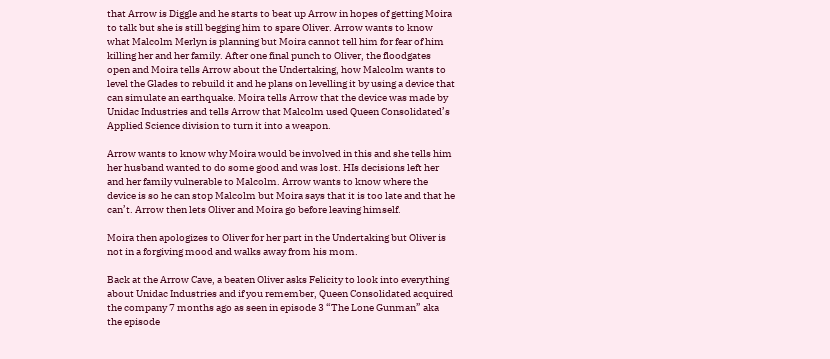that Arrow is Diggle and he starts to beat up Arrow in hopes of getting Moira to talk but she is still begging him to spare Oliver. Arrow wants to know what Malcolm Merlyn is planning but Moira cannot tell him for fear of him killing her and her family. After one final punch to Oliver, the floodgates open and Moira tells Arrow about the Undertaking, how Malcolm wants to level the Glades to rebuild it and he plans on levelling it by using a device that can simulate an earthquake. Moira tells Arrow that the device was made by Unidac Industries and tells Arrow that Malcolm used Queen Consolidated’s Applied Science division to turn it into a weapon.

Arrow wants to know why Moira would be involved in this and she tells him her husband wanted to do some good and was lost. HIs decisions left her and her family vulnerable to Malcolm. Arrow wants to know where the device is so he can stop Malcolm but Moira says that it is too late and that he can’t. Arrow then lets Oliver and Moira go before leaving himself.

Moira then apologizes to Oliver for her part in the Undertaking but Oliver is not in a forgiving mood and walks away from his mom.

Back at the Arrow Cave, a beaten Oliver asks Felicity to look into everything about Unidac Industries and if you remember, Queen Consolidated acquired the company 7 months ago as seen in episode 3 “The Lone Gunman” aka the episode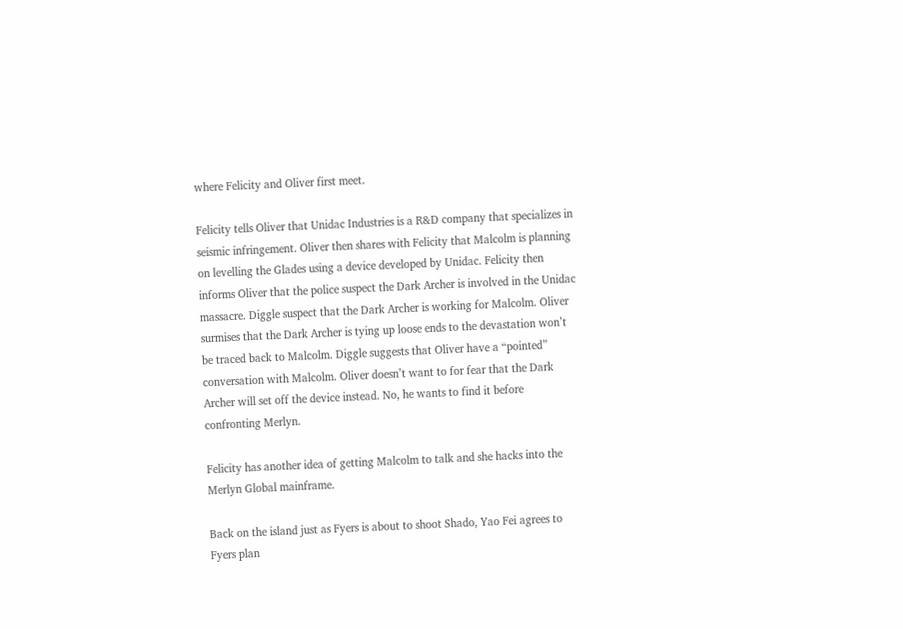where Felicity and Oliver first meet.

Felicity tells Oliver that Unidac Industries is a R&D company that specializes in seismic infringement. Oliver then shares with Felicity that Malcolm is planning on levelling the Glades using a device developed by Unidac. Felicity then informs Oliver that the police suspect the Dark Archer is involved in the Unidac massacre. Diggle suspect that the Dark Archer is working for Malcolm. Oliver surmises that the Dark Archer is tying up loose ends to the devastation won’t be traced back to Malcolm. Diggle suggests that Oliver have a “pointed” conversation with Malcolm. Oliver doesn’t want to for fear that the Dark Archer will set off the device instead. No, he wants to find it before confronting Merlyn.

Felicity has another idea of getting Malcolm to talk and she hacks into the Merlyn Global mainframe.

Back on the island just as Fyers is about to shoot Shado, Yao Fei agrees to Fyers plan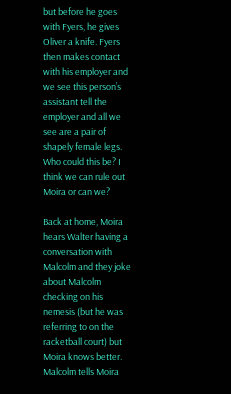but before he goes with Fyers, he gives Oliver a knife. Fyers then makes contact with his employer and we see this person’s assistant tell the employer and all we see are a pair of shapely female legs. Who could this be? I think we can rule out Moira or can we?

Back at home, Moira hears Walter having a conversation with Malcolm and they joke about Malcolm checking on his nemesis (but he was referring to on the racketball court) but Moira knows better. Malcolm tells Moira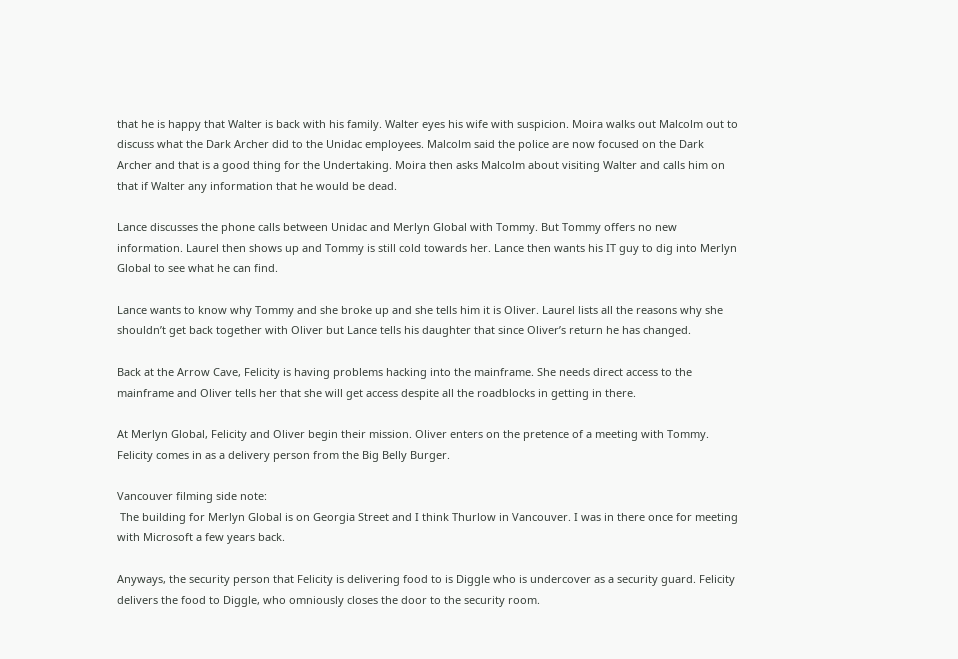that he is happy that Walter is back with his family. Walter eyes his wife with suspicion. Moira walks out Malcolm out to discuss what the Dark Archer did to the Unidac employees. Malcolm said the police are now focused on the Dark Archer and that is a good thing for the Undertaking. Moira then asks Malcolm about visiting Walter and calls him on that if Walter any information that he would be dead.

Lance discusses the phone calls between Unidac and Merlyn Global with Tommy. But Tommy offers no new information. Laurel then shows up and Tommy is still cold towards her. Lance then wants his IT guy to dig into Merlyn Global to see what he can find.

Lance wants to know why Tommy and she broke up and she tells him it is Oliver. Laurel lists all the reasons why she shouldn’t get back together with Oliver but Lance tells his daughter that since Oliver’s return he has changed.

Back at the Arrow Cave, Felicity is having problems hacking into the mainframe. She needs direct access to the mainframe and Oliver tells her that she will get access despite all the roadblocks in getting in there.

At Merlyn Global, Felicity and Oliver begin their mission. Oliver enters on the pretence of a meeting with Tommy. Felicity comes in as a delivery person from the Big Belly Burger.

Vancouver filming side note:
 The building for Merlyn Global is on Georgia Street and I think Thurlow in Vancouver. I was in there once for meeting with Microsoft a few years back.

Anyways, the security person that Felicity is delivering food to is Diggle who is undercover as a security guard. Felicity delivers the food to Diggle, who omniously closes the door to the security room.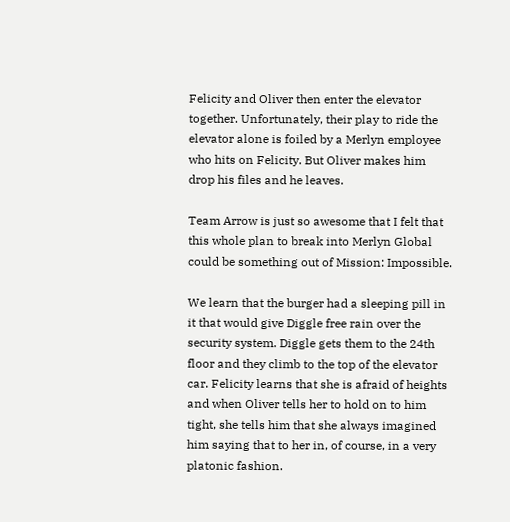Felicity and Oliver then enter the elevator together. Unfortunately, their play to ride the elevator alone is foiled by a Merlyn employee who hits on Felicity. But Oliver makes him drop his files and he leaves.

Team Arrow is just so awesome that I felt that this whole plan to break into Merlyn Global could be something out of Mission: Impossible.

We learn that the burger had a sleeping pill in it that would give Diggle free rain over the security system. Diggle gets them to the 24th floor and they climb to the top of the elevator car. Felicity learns that she is afraid of heights and when Oliver tells her to hold on to him tight, she tells him that she always imagined him saying that to her in, of course, in a very platonic fashion.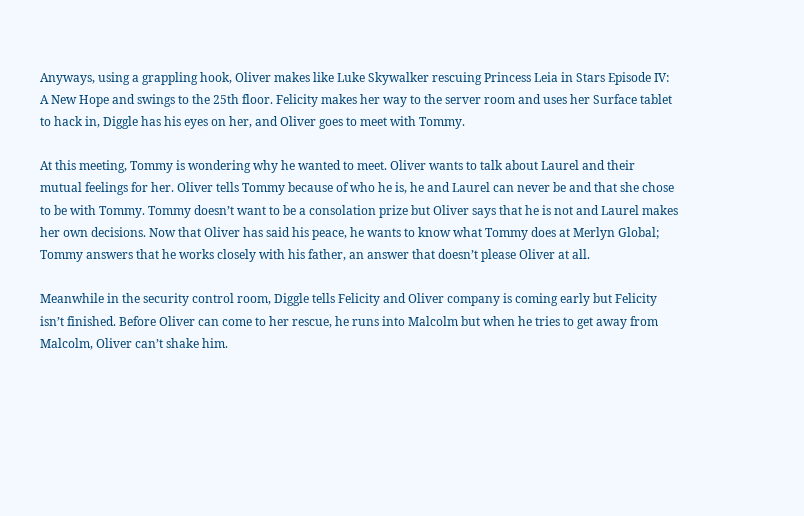Anyways, using a grappling hook, Oliver makes like Luke Skywalker rescuing Princess Leia in Stars Episode IV: A New Hope and swings to the 25th floor. Felicity makes her way to the server room and uses her Surface tablet to hack in, Diggle has his eyes on her, and Oliver goes to meet with Tommy.

At this meeting, Tommy is wondering why he wanted to meet. Oliver wants to talk about Laurel and their mutual feelings for her. Oliver tells Tommy because of who he is, he and Laurel can never be and that she chose to be with Tommy. Tommy doesn’t want to be a consolation prize but Oliver says that he is not and Laurel makes her own decisions. Now that Oliver has said his peace, he wants to know what Tommy does at Merlyn Global; Tommy answers that he works closely with his father, an answer that doesn’t please Oliver at all.

Meanwhile in the security control room, Diggle tells Felicity and Oliver company is coming early but Felicity isn’t finished. Before Oliver can come to her rescue, he runs into Malcolm but when he tries to get away from Malcolm, Oliver can’t shake him.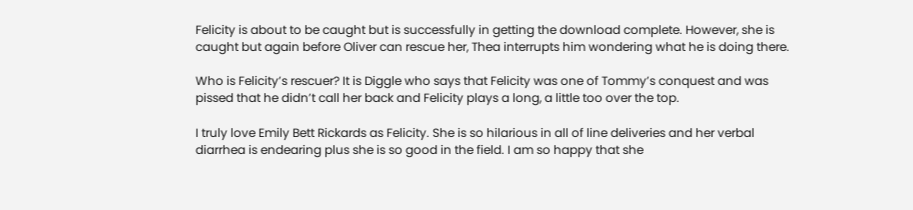Felicity is about to be caught but is successfully in getting the download complete. However, she is caught but again before Oliver can rescue her, Thea interrupts him wondering what he is doing there.

Who is Felicity’s rescuer? It is Diggle who says that Felicity was one of Tommy’s conquest and was pissed that he didn’t call her back and Felicity plays a long, a little too over the top.

I truly love Emily Bett Rickards as Felicity. She is so hilarious in all of line deliveries and her verbal diarrhea is endearing plus she is so good in the field. I am so happy that she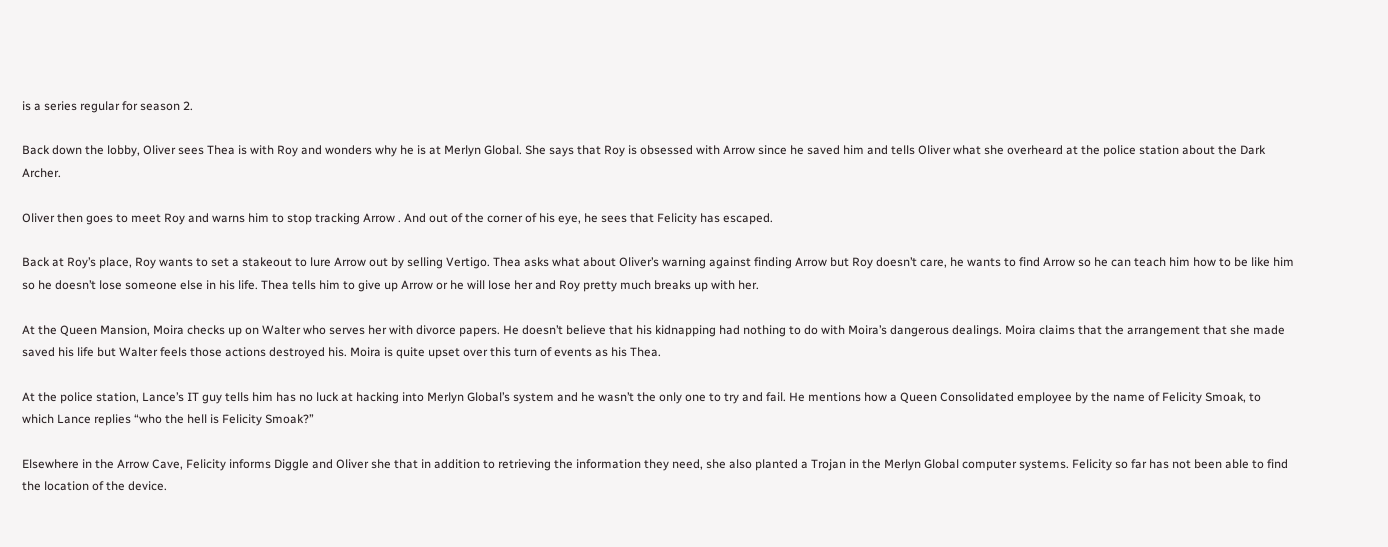is a series regular for season 2.

Back down the lobby, Oliver sees Thea is with Roy and wonders why he is at Merlyn Global. She says that Roy is obsessed with Arrow since he saved him and tells Oliver what she overheard at the police station about the Dark Archer.

Oliver then goes to meet Roy and warns him to stop tracking Arrow . And out of the corner of his eye, he sees that Felicity has escaped.

Back at Roy’s place, Roy wants to set a stakeout to lure Arrow out by selling Vertigo. Thea asks what about Oliver’s warning against finding Arrow but Roy doesn’t care, he wants to find Arrow so he can teach him how to be like him so he doesn’t lose someone else in his life. Thea tells him to give up Arrow or he will lose her and Roy pretty much breaks up with her.

At the Queen Mansion, Moira checks up on Walter who serves her with divorce papers. He doesn’t believe that his kidnapping had nothing to do with Moira’s dangerous dealings. Moira claims that the arrangement that she made saved his life but Walter feels those actions destroyed his. Moira is quite upset over this turn of events as his Thea.

At the police station, Lance’s IT guy tells him has no luck at hacking into Merlyn Global’s system and he wasn’t the only one to try and fail. He mentions how a Queen Consolidated employee by the name of Felicity Smoak, to which Lance replies “who the hell is Felicity Smoak?”

Elsewhere in the Arrow Cave, Felicity informs Diggle and Oliver she that in addition to retrieving the information they need, she also planted a Trojan in the Merlyn Global computer systems. Felicity so far has not been able to find the location of the device.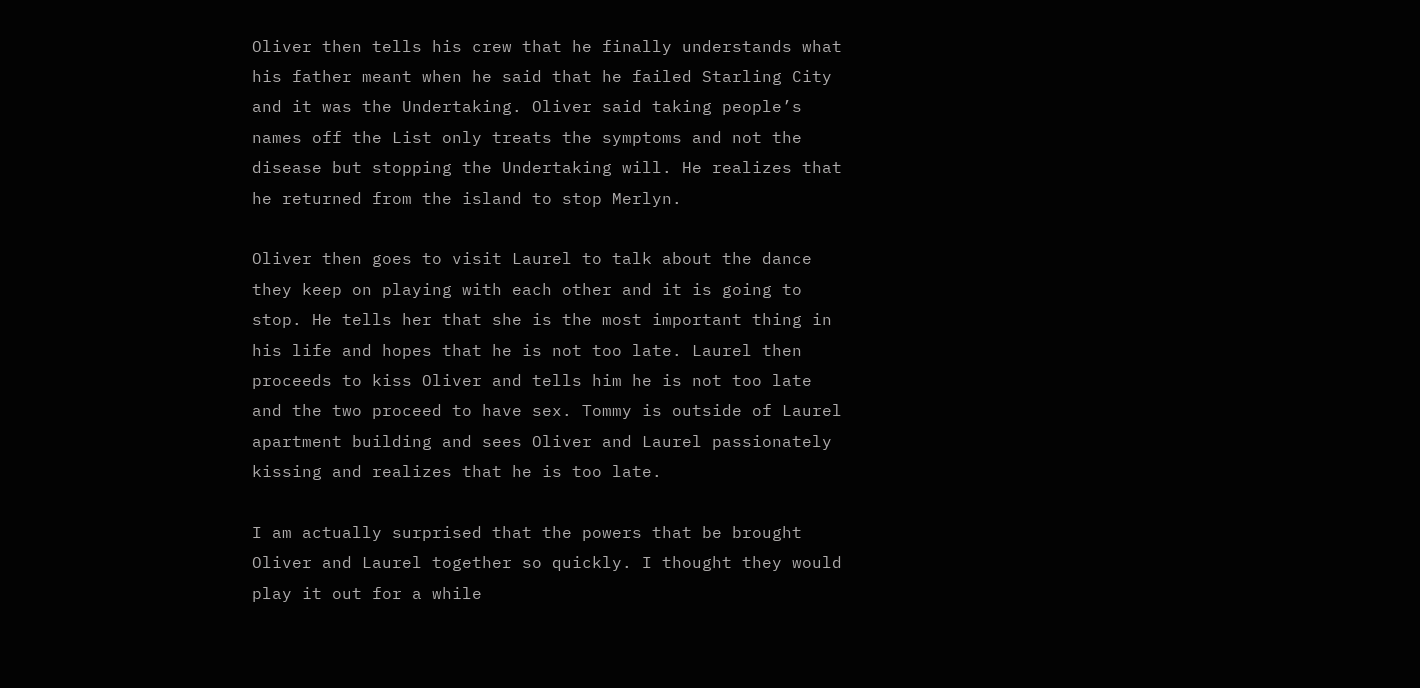Oliver then tells his crew that he finally understands what his father meant when he said that he failed Starling City and it was the Undertaking. Oliver said taking people’s names off the List only treats the symptoms and not the disease but stopping the Undertaking will. He realizes that he returned from the island to stop Merlyn.

Oliver then goes to visit Laurel to talk about the dance they keep on playing with each other and it is going to stop. He tells her that she is the most important thing in his life and hopes that he is not too late. Laurel then proceeds to kiss Oliver and tells him he is not too late and the two proceed to have sex. Tommy is outside of Laurel apartment building and sees Oliver and Laurel passionately kissing and realizes that he is too late.

I am actually surprised that the powers that be brought Oliver and Laurel together so quickly. I thought they would play it out for a while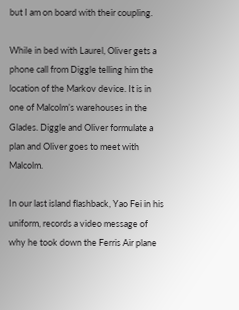but I am on board with their coupling.

While in bed with Laurel, Oliver gets a phone call from Diggle telling him the location of the Markov device. It is in one of Malcolm’s warehouses in the Glades. Diggle and Oliver formulate a plan and Oliver goes to meet with Malcolm.

In our last island flashback, Yao Fei in his uniform, records a video message of why he took down the Ferris Air plane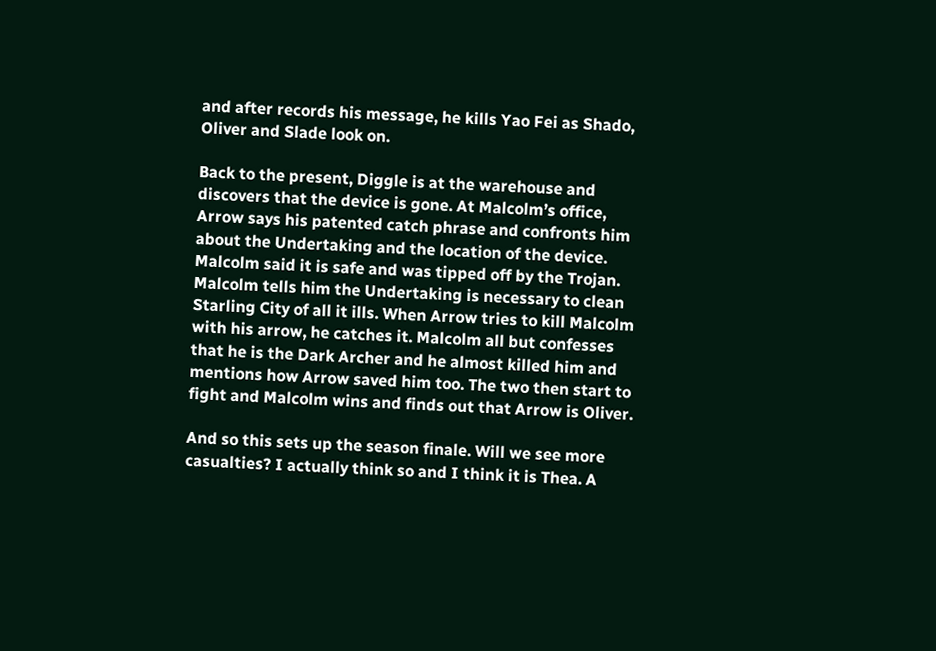and after records his message, he kills Yao Fei as Shado, Oliver and Slade look on.

Back to the present, Diggle is at the warehouse and discovers that the device is gone. At Malcolm’s office, Arrow says his patented catch phrase and confronts him about the Undertaking and the location of the device. Malcolm said it is safe and was tipped off by the Trojan. Malcolm tells him the Undertaking is necessary to clean Starling City of all it ills. When Arrow tries to kill Malcolm with his arrow, he catches it. Malcolm all but confesses that he is the Dark Archer and he almost killed him and mentions how Arrow saved him too. The two then start to fight and Malcolm wins and finds out that Arrow is Oliver.

And so this sets up the season finale. Will we see more casualties? I actually think so and I think it is Thea. A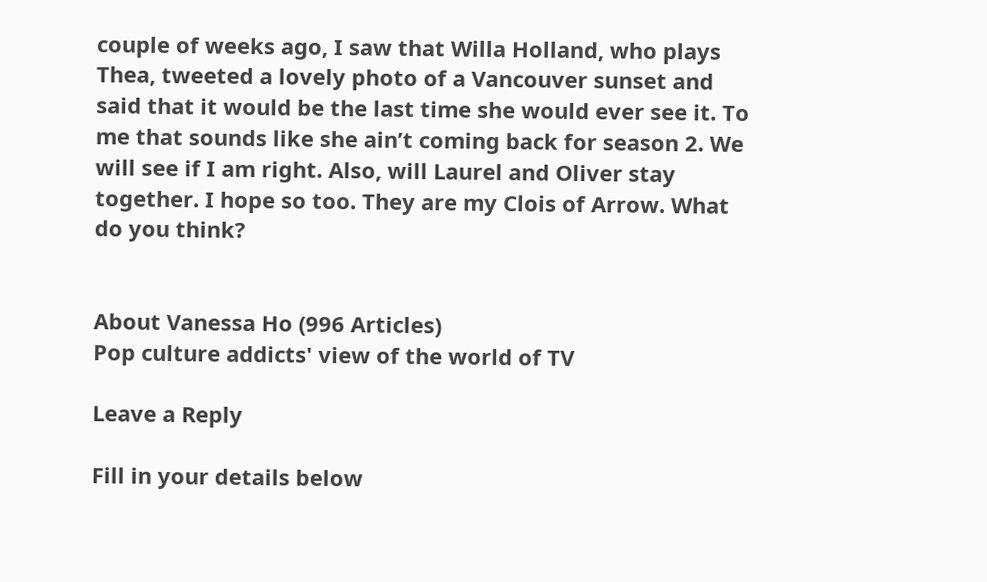couple of weeks ago, I saw that Willa Holland, who plays Thea, tweeted a lovely photo of a Vancouver sunset and said that it would be the last time she would ever see it. To me that sounds like she ain’t coming back for season 2. We will see if I am right. Also, will Laurel and Oliver stay together. I hope so too. They are my Clois of Arrow. What do you think?


About Vanessa Ho (996 Articles)
Pop culture addicts' view of the world of TV

Leave a Reply

Fill in your details below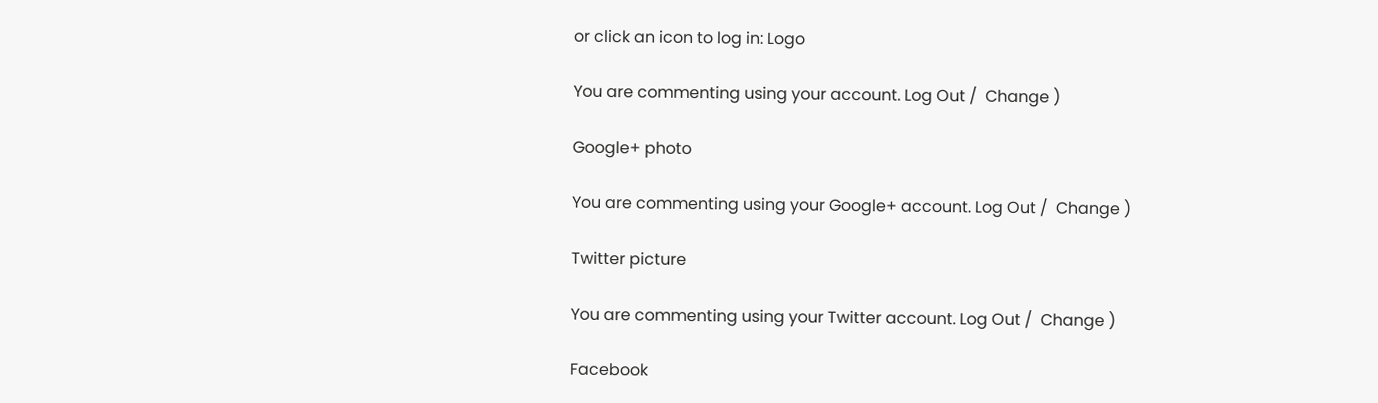or click an icon to log in: Logo

You are commenting using your account. Log Out /  Change )

Google+ photo

You are commenting using your Google+ account. Log Out /  Change )

Twitter picture

You are commenting using your Twitter account. Log Out /  Change )

Facebook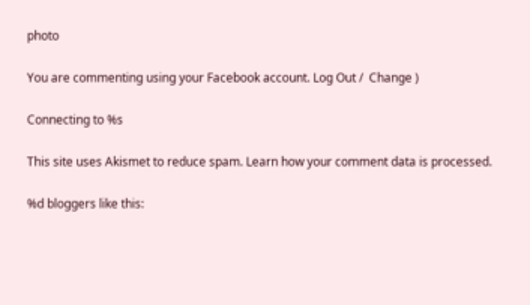photo

You are commenting using your Facebook account. Log Out /  Change )

Connecting to %s

This site uses Akismet to reduce spam. Learn how your comment data is processed.

%d bloggers like this: